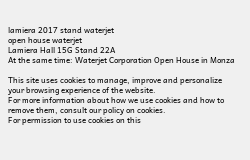lamiera 2017 stand waterjet
open house waterjet
Lamiera Hall 15G Stand 22A
At the same time: Waterjet Corporation Open House in Monza

This site uses cookies to manage, improve and personalize your browsing experience of the website.
For more information about how we use cookies and how to remove them, consult our policy on cookies.
For permission to use cookies on this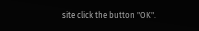site click the button "OK".